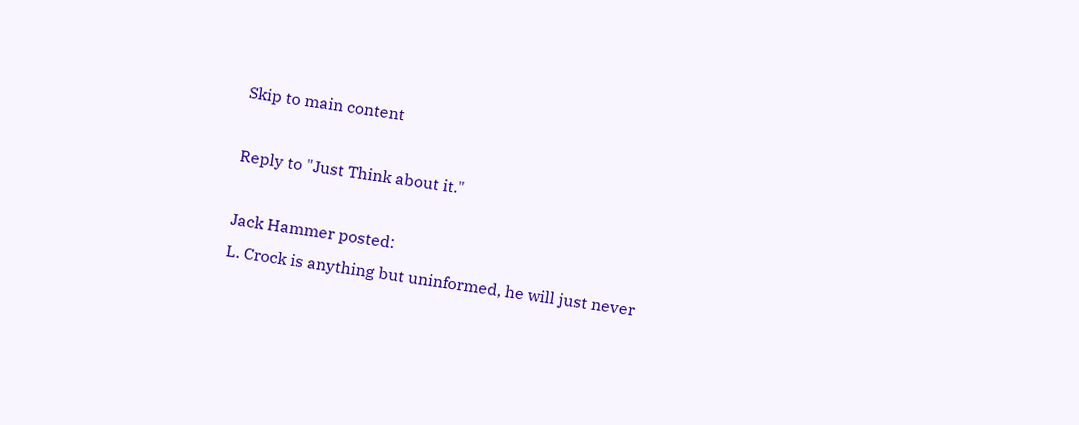Skip to main content

Reply to "Just Think about it."

Jack Hammer posted:
L. Crock is anything but uninformed, he will just never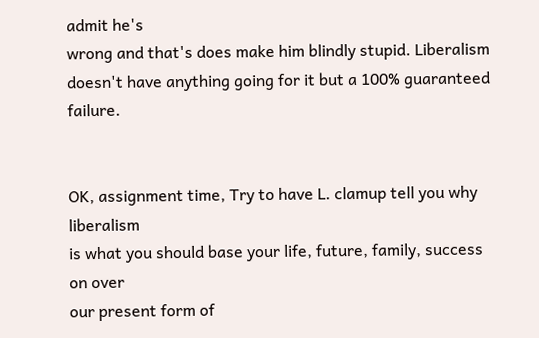admit he's
wrong and that's does make him blindly stupid. Liberalism
doesn't have anything going for it but a 100% guaranteed failure.


OK, assignment time, Try to have L. clamup tell you why liberalism
is what you should base your life, future, family, success on over
our present form of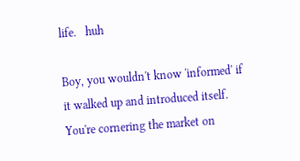life.   huh

Boy, you wouldn't know 'informed' if it walked up and introduced itself.  You're cornering the market on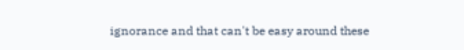ignorance and that can't be easy around these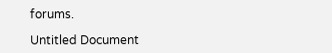forums.

Untitled Document